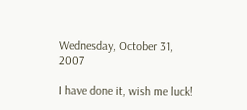Wednesday, October 31, 2007

I have done it, wish me luck!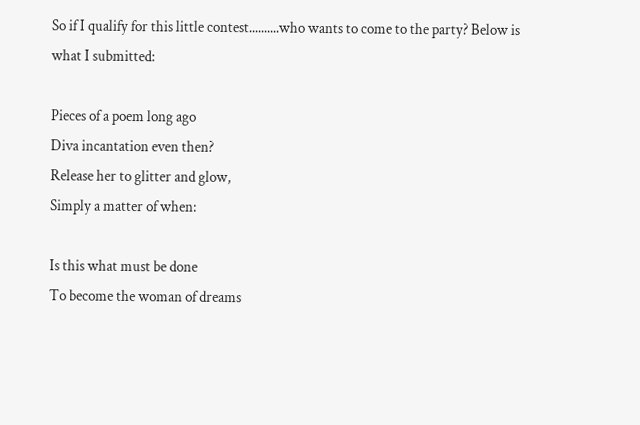So if I qualify for this little contest..........who wants to come to the party? Below is what I submitted:

Pieces of a poem long ago
Diva incantation even then?
Release her to glitter and glow,
Simply a matter of when:

Is this what must be done
To become the woman of dreams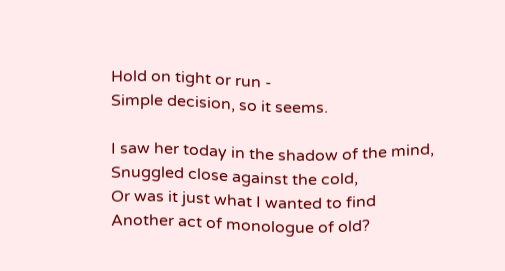Hold on tight or run -
Simple decision, so it seems.

I saw her today in the shadow of the mind,
Snuggled close against the cold,
Or was it just what I wanted to find
Another act of monologue of old?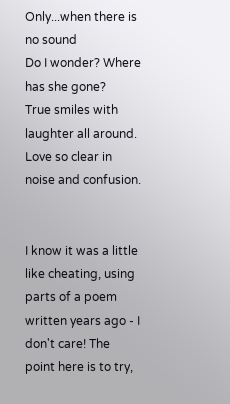Only...when there is no sound
Do I wonder? Where has she gone?
True smiles with laughter all around.
Love so clear in noise and confusion.


I know it was a little like cheating, using parts of a poem written years ago - I don't care! The point here is to try,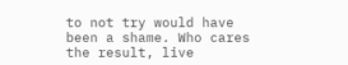to not try would have been a shame. Who cares the result, live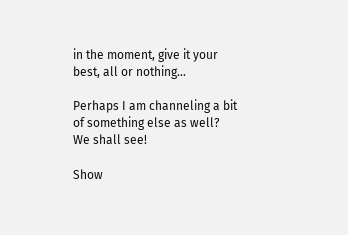in the moment, give it your best, all or nothing...

Perhaps I am channeling a bit of something else as well? We shall see!

Show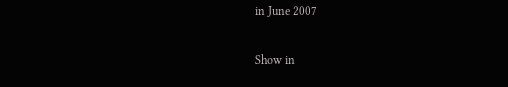in June 2007

Show in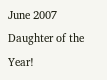June 2007
Daughter of the Year!